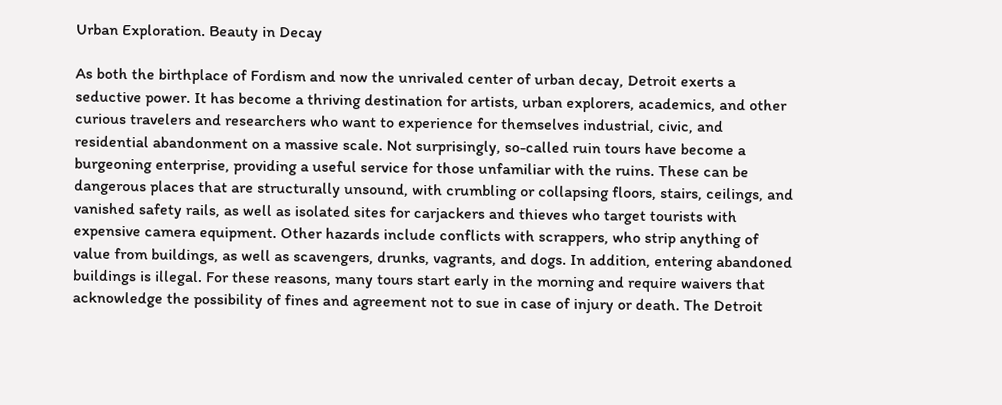Urban Exploration. Beauty in Decay

As both the birthplace of Fordism and now the unrivaled center of urban decay, Detroit exerts a seductive power. It has become a thriving destination for artists, urban explorers, academics, and other curious travelers and researchers who want to experience for themselves industrial, civic, and residential abandonment on a massive scale. Not surprisingly, so-called ruin tours have become a burgeoning enterprise, providing a useful service for those unfamiliar with the ruins. These can be dangerous places that are structurally unsound, with crumbling or collapsing floors, stairs, ceilings, and vanished safety rails, as well as isolated sites for carjackers and thieves who target tourists with expensive camera equipment. Other hazards include conflicts with scrappers, who strip anything of value from buildings, as well as scavengers, drunks, vagrants, and dogs. In addition, entering abandoned buildings is illegal. For these reasons, many tours start early in the morning and require waivers that acknowledge the possibility of fines and agreement not to sue in case of injury or death. The Detroit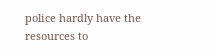police hardly have the resources to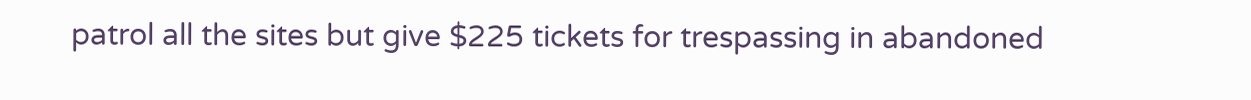patrol all the sites but give $225 tickets for trespassing in abandoned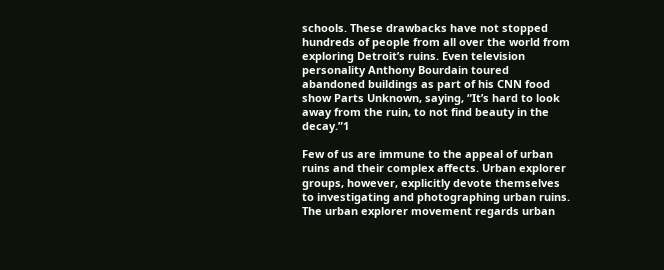schools. These drawbacks have not stopped hundreds of people from all over the world from exploring Detroit’s ruins. Even television personality Anthony Bourdain toured abandoned buildings as part of his CNN food show Parts Unknown, saying, “It’s hard to look away from the ruin, to not find beauty in the decay.”1

Few of us are immune to the appeal of urban ruins and their complex affects. Urban explorer groups, however, explicitly devote themselves to investigating and photographing urban ruins. The urban explorer movement regards urban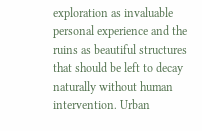exploration as invaluable personal experience and the ruins as beautiful structures that should be left to decay naturally without human intervention. Urban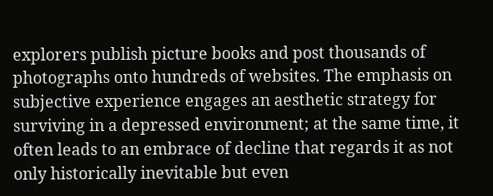explorers publish picture books and post thousands of photographs onto hundreds of websites. The emphasis on subjective experience engages an aesthetic strategy for surviving in a depressed environment; at the same time, it often leads to an embrace of decline that regards it as not only historically inevitable but even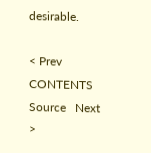desirable.

< Prev   CONTENTS   Source   Next >